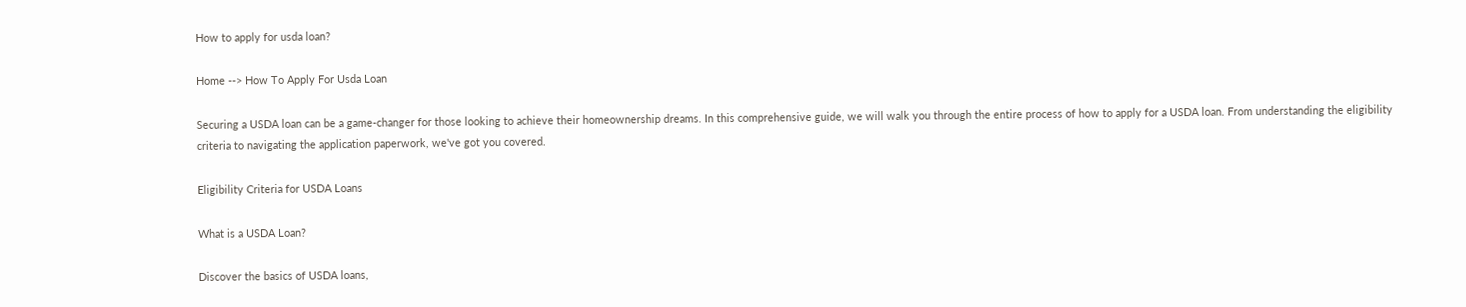How to apply for usda loan?

Home --> How To Apply For Usda Loan

Securing a USDA loan can be a game-changer for those looking to achieve their homeownership dreams. In this comprehensive guide, we will walk you through the entire process of how to apply for a USDA loan. From understanding the eligibility criteria to navigating the application paperwork, we've got you covered.

Eligibility Criteria for USDA Loans

What is a USDA Loan?

Discover the basics of USDA loans,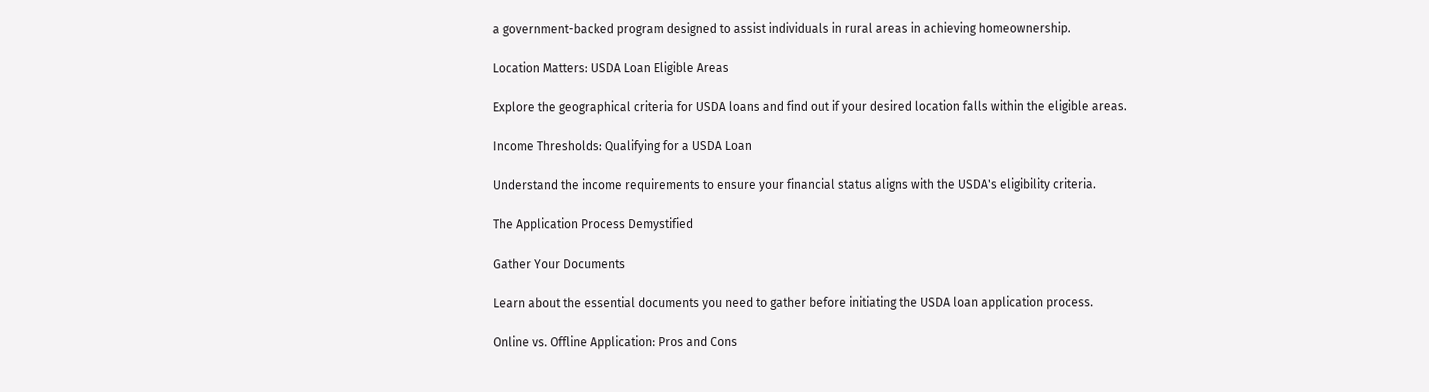a government-backed program designed to assist individuals in rural areas in achieving homeownership.

Location Matters: USDA Loan Eligible Areas

Explore the geographical criteria for USDA loans and find out if your desired location falls within the eligible areas.

Income Thresholds: Qualifying for a USDA Loan

Understand the income requirements to ensure your financial status aligns with the USDA's eligibility criteria.

The Application Process Demystified

Gather Your Documents

Learn about the essential documents you need to gather before initiating the USDA loan application process.

Online vs. Offline Application: Pros and Cons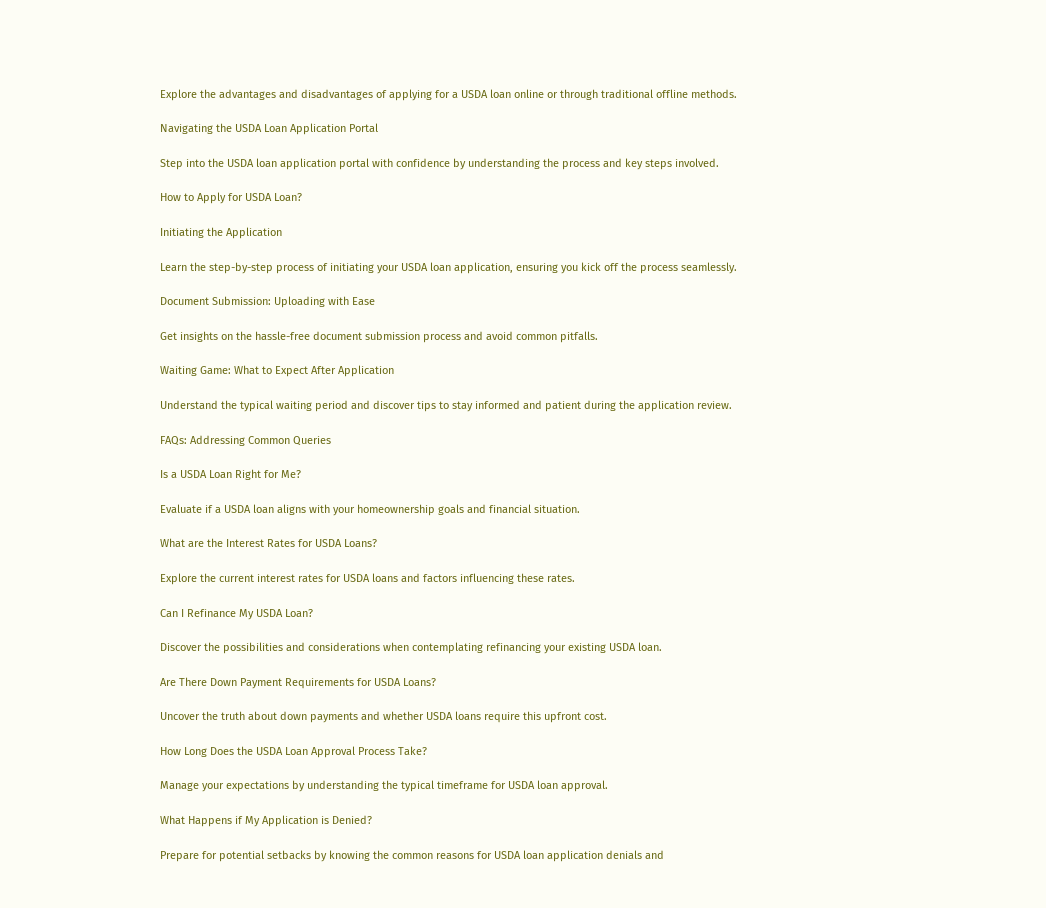Explore the advantages and disadvantages of applying for a USDA loan online or through traditional offline methods.

Navigating the USDA Loan Application Portal

Step into the USDA loan application portal with confidence by understanding the process and key steps involved.

How to Apply for USDA Loan?

Initiating the Application

Learn the step-by-step process of initiating your USDA loan application, ensuring you kick off the process seamlessly.

Document Submission: Uploading with Ease

Get insights on the hassle-free document submission process and avoid common pitfalls.

Waiting Game: What to Expect After Application

Understand the typical waiting period and discover tips to stay informed and patient during the application review.

FAQs: Addressing Common Queries

Is a USDA Loan Right for Me?

Evaluate if a USDA loan aligns with your homeownership goals and financial situation.

What are the Interest Rates for USDA Loans?

Explore the current interest rates for USDA loans and factors influencing these rates.

Can I Refinance My USDA Loan?

Discover the possibilities and considerations when contemplating refinancing your existing USDA loan.

Are There Down Payment Requirements for USDA Loans?

Uncover the truth about down payments and whether USDA loans require this upfront cost.

How Long Does the USDA Loan Approval Process Take?

Manage your expectations by understanding the typical timeframe for USDA loan approval.

What Happens if My Application is Denied?

Prepare for potential setbacks by knowing the common reasons for USDA loan application denials and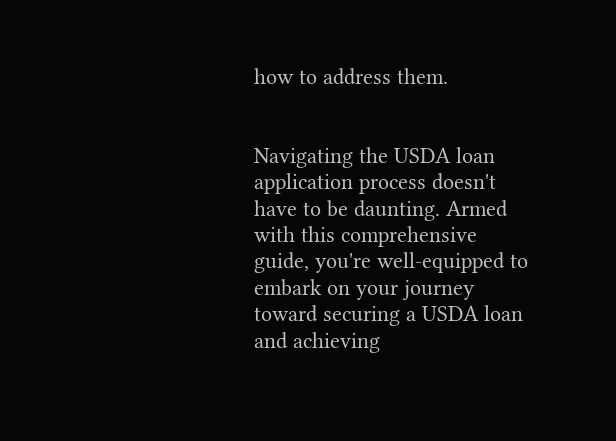how to address them.


Navigating the USDA loan application process doesn't have to be daunting. Armed with this comprehensive guide, you're well-equipped to embark on your journey toward securing a USDA loan and achieving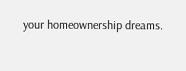your homeownership dreams.